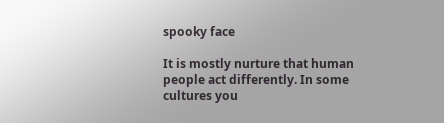spooky face

It is mostly nurture that human people act differently. In some cultures you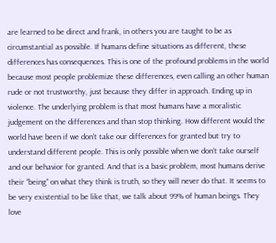are learned to be direct and frank, in others you are taught to be as circumstantial as possible. If humans define situations as different, these differences has consequences. This is one of the profound problems in the world because most people problemize these differences, even calling an other human rude or not trustworthy, just because they differ in approach. Ending up in violence. The underlying problem is that most humans have a moralistic judgement on the differences and than stop thinking. How different would the world have been if we don’t take our differences for granted but try to understand different people. This is only possible when we don’t take ourself and our behavior for granted. And that is a basic problem, most humans derive their “being” on what they think is truth, so they will never do that. It seems to be very existential to be like that, we talk about 99% of human beings. They love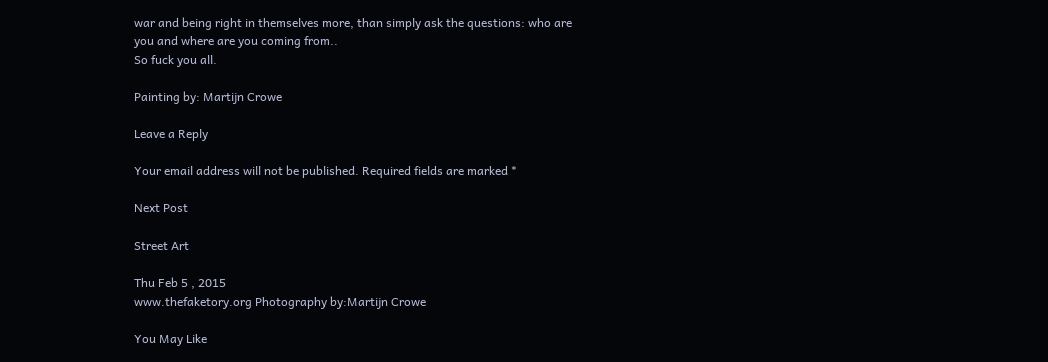war and being right in themselves more, than simply ask the questions: who are you and where are you coming from..
So fuck you all.

Painting by: Martijn Crowe

Leave a Reply

Your email address will not be published. Required fields are marked *

Next Post

Street Art

Thu Feb 5 , 2015
www.thefaketory.org Photography by:Martijn Crowe

You May Like